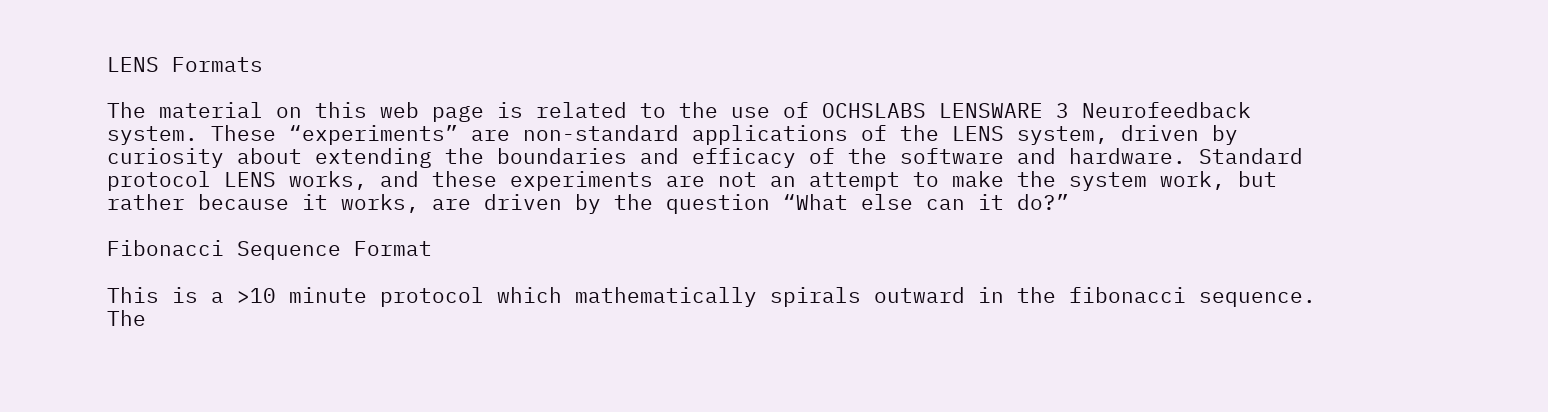LENS Formats

The material on this web page is related to the use of OCHSLABS LENSWARE 3 Neurofeedback system. These “experiments” are non-standard applications of the LENS system, driven by curiosity about extending the boundaries and efficacy of the software and hardware. Standard protocol LENS works, and these experiments are not an attempt to make the system work, but rather because it works, are driven by the question “What else can it do?”

Fibonacci Sequence Format

This is a >10 minute protocol which mathematically spirals outward in the fibonacci sequence. The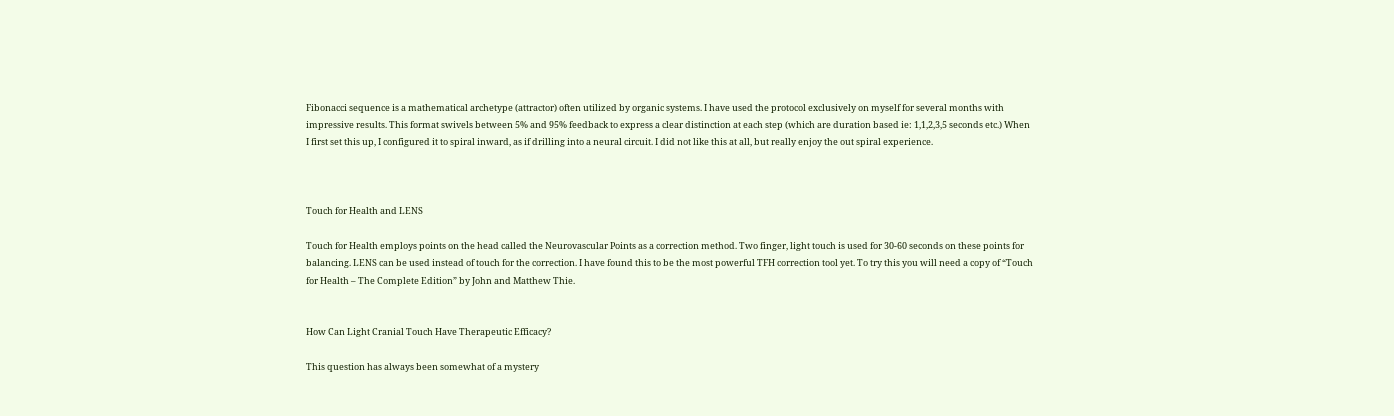Fibonacci sequence is a mathematical archetype (attractor) often utilized by organic systems. I have used the protocol exclusively on myself for several months with impressive results. This format swivels between 5% and 95% feedback to express a clear distinction at each step (which are duration based ie: 1,1,2,3,5 seconds etc.) When I first set this up, I configured it to spiral inward, as if drilling into a neural circuit. I did not like this at all, but really enjoy the out spiral experience.



Touch for Health and LENS

Touch for Health employs points on the head called the Neurovascular Points as a correction method. Two finger, light touch is used for 30-60 seconds on these points for balancing. LENS can be used instead of touch for the correction. I have found this to be the most powerful TFH correction tool yet. To try this you will need a copy of “Touch for Health – The Complete Edition” by John and Matthew Thie.


How Can Light Cranial Touch Have Therapeutic Efficacy?

This question has always been somewhat of a mystery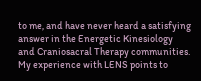to me, and have never heard a satisfying answer in the Energetic Kinesiology and Craniosacral Therapy communities. My experience with LENS points to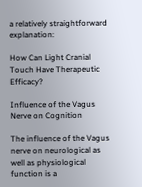a relatively straightforward explanation:

How Can Light Cranial Touch Have Therapeutic Efficacy?

Influence of the Vagus Nerve on Cognition

The influence of the Vagus nerve on neurological as well as physiological function is a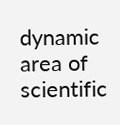dynamic area of scientific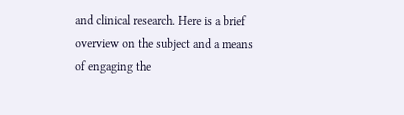and clinical research. Here is a brief overview on the subject and a means of engaging the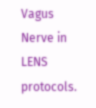Vagus Nerve in LENS protocols.